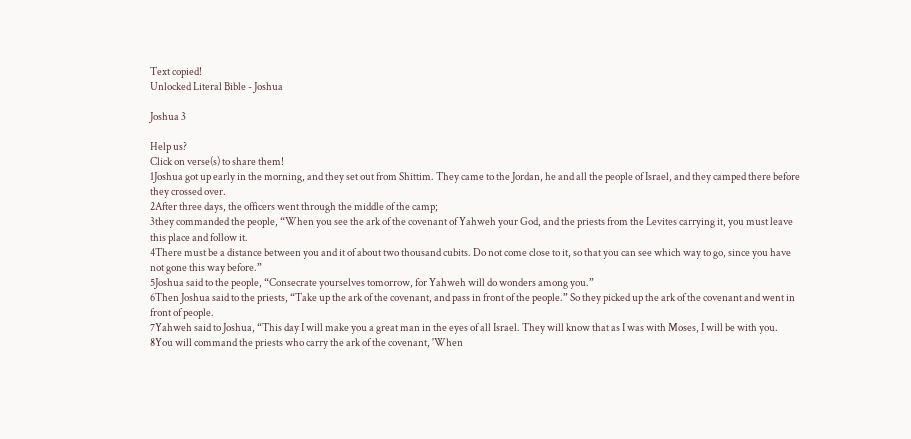Text copied!
Unlocked Literal Bible - Joshua

Joshua 3

Help us?
Click on verse(s) to share them!
1Joshua got up early in the morning, and they set out from Shittim. They came to the Jordan, he and all the people of Israel, and they camped there before they crossed over.
2After three days, the officers went through the middle of the camp;
3they commanded the people, “When you see the ark of the covenant of Yahweh your God, and the priests from the Levites carrying it, you must leave this place and follow it.
4There must be a distance between you and it of about two thousand cubits. Do not come close to it, so that you can see which way to go, since you have not gone this way before.”
5Joshua said to the people, “Consecrate yourselves tomorrow, for Yahweh will do wonders among you.”
6Then Joshua said to the priests, “Take up the ark of the covenant, and pass in front of the people.” So they picked up the ark of the covenant and went in front of people.
7Yahweh said to Joshua, “This day I will make you a great man in the eyes of all Israel. They will know that as I was with Moses, I will be with you.
8You will command the priests who carry the ark of the covenant, 'When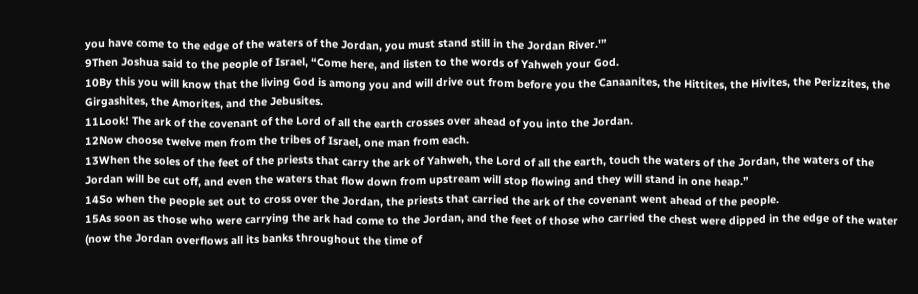you have come to the edge of the waters of the Jordan, you must stand still in the Jordan River.'”
9Then Joshua said to the people of Israel, “Come here, and listen to the words of Yahweh your God.
10By this you will know that the living God is among you and will drive out from before you the Canaanites, the Hittites, the Hivites, the Perizzites, the Girgashites, the Amorites, and the Jebusites.
11Look! The ark of the covenant of the Lord of all the earth crosses over ahead of you into the Jordan.
12Now choose twelve men from the tribes of Israel, one man from each.
13When the soles of the feet of the priests that carry the ark of Yahweh, the Lord of all the earth, touch the waters of the Jordan, the waters of the Jordan will be cut off, and even the waters that flow down from upstream will stop flowing and they will stand in one heap.”
14So when the people set out to cross over the Jordan, the priests that carried the ark of the covenant went ahead of the people.
15As soon as those who were carrying the ark had come to the Jordan, and the feet of those who carried the chest were dipped in the edge of the water (now the Jordan overflows all its banks throughout the time of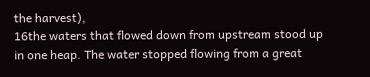the harvest),
16the waters that flowed down from upstream stood up in one heap. The water stopped flowing from a great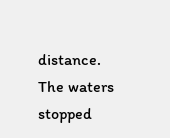distance. The waters stopped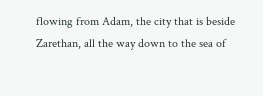flowing from Adam, the city that is beside Zarethan, all the way down to the sea of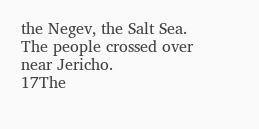the Negev, the Salt Sea. The people crossed over near Jericho.
17The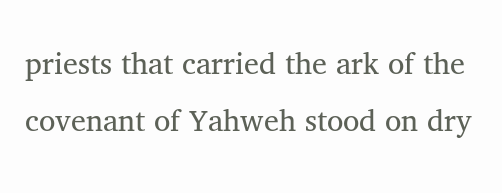priests that carried the ark of the covenant of Yahweh stood on dry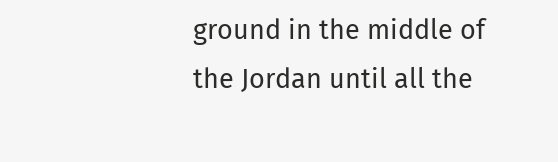ground in the middle of the Jordan until all the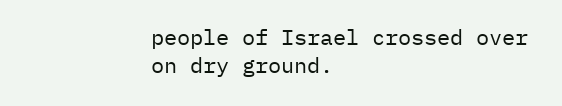people of Israel crossed over on dry ground.